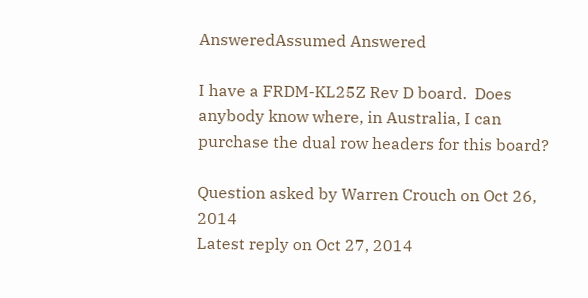AnsweredAssumed Answered

I have a FRDM-KL25Z Rev D board.  Does anybody know where, in Australia, I can purchase the dual row headers for this board?

Question asked by Warren Crouch on Oct 26, 2014
Latest reply on Oct 27, 2014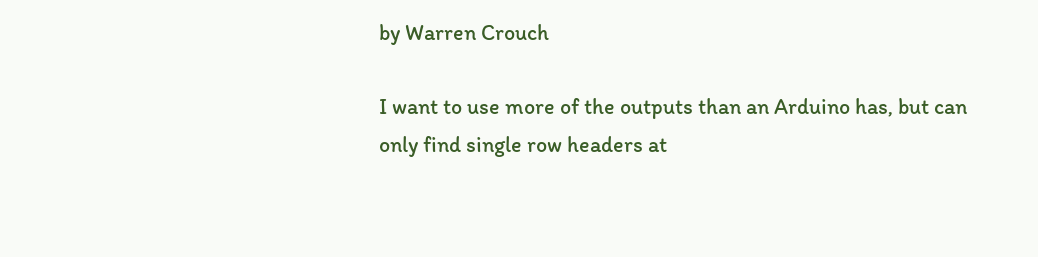by Warren Crouch

I want to use more of the outputs than an Arduino has, but can only find single row headers at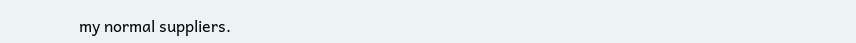my normal suppliers.